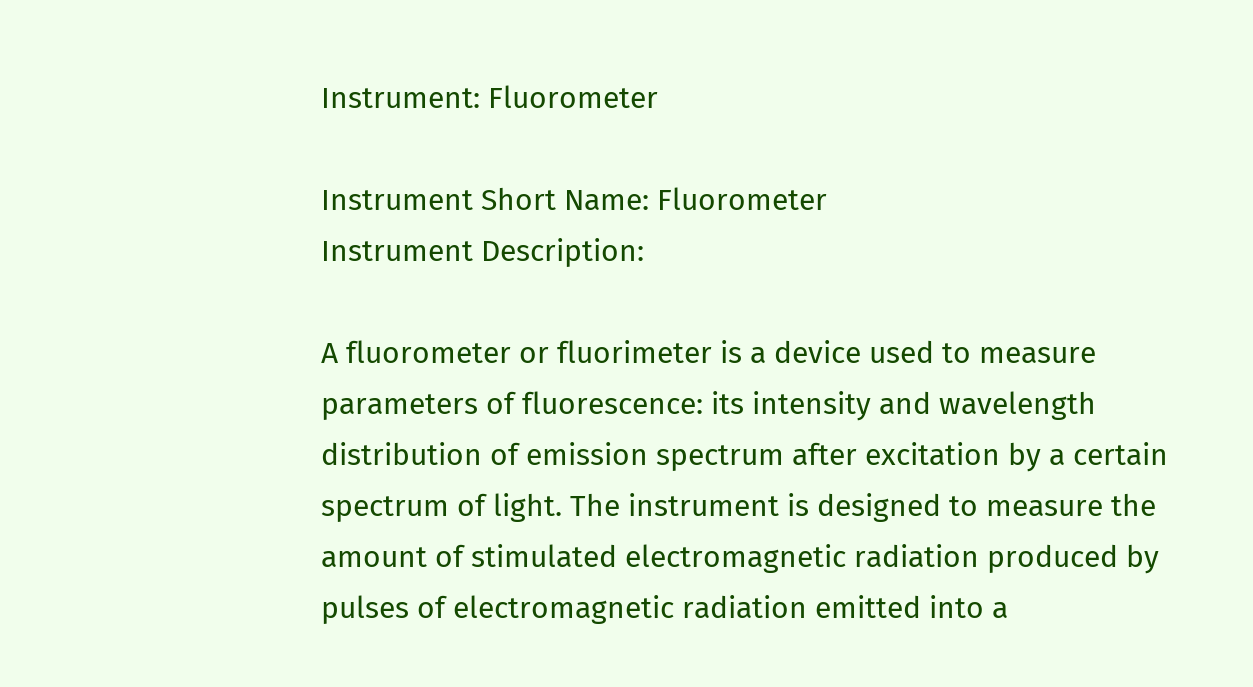Instrument: Fluorometer

Instrument Short Name: Fluorometer
Instrument Description:

A fluorometer or fluorimeter is a device used to measure parameters of fluorescence: its intensity and wavelength distribution of emission spectrum after excitation by a certain spectrum of light. The instrument is designed to measure the amount of stimulated electromagnetic radiation produced by pulses of electromagnetic radiation emitted into a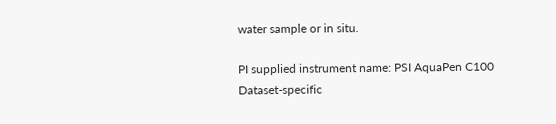water sample or in situ.

PI supplied instrument name: PSI AquaPen C100
Dataset-specific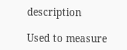description

Used to measure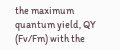the maximum quantum yield, QY (Fv/Fm) with the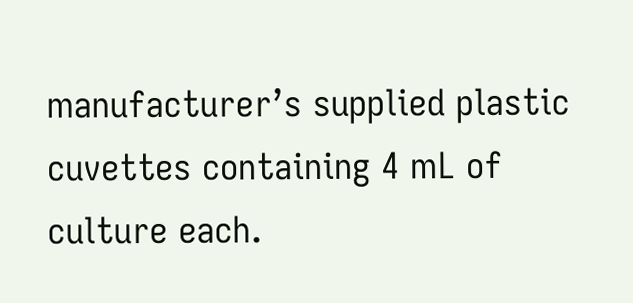manufacturer’s supplied plastic cuvettes containing 4 mL of culture each.